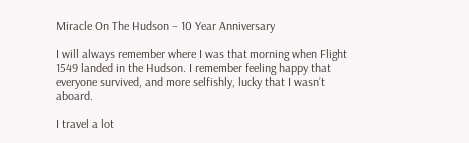Miracle On The Hudson – 10 Year Anniversary

I will always remember where I was that morning when Flight 1549 landed in the Hudson. I remember feeling happy that everyone survived, and more selfishly, lucky that I wasn’t aboard.

I travel a lot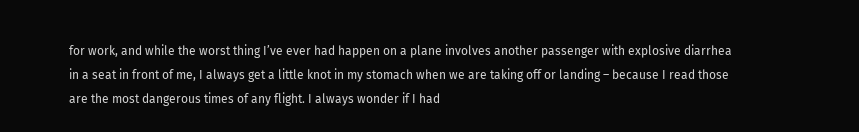for work, and while the worst thing I’ve ever had happen on a plane involves another passenger with explosive diarrhea in a seat in front of me, I always get a little knot in my stomach when we are taking off or landing – because I read those are the most dangerous times of any flight. I always wonder if I had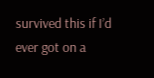survived this if I’d ever got on a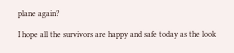plane again?

I hope all the survivors are happy and safe today as the look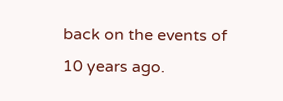back on the events of 10 years ago.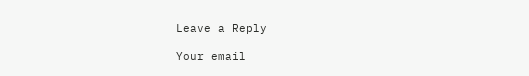Leave a Reply

Your email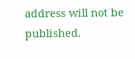address will not be published.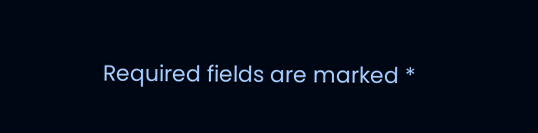Required fields are marked *